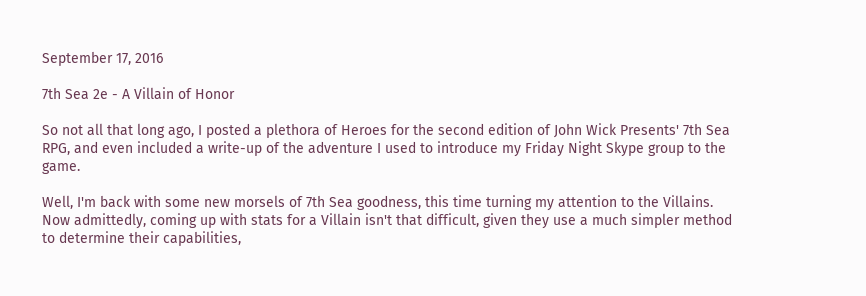September 17, 2016

7th Sea 2e - A Villain of Honor

So not all that long ago, I posted a plethora of Heroes for the second edition of John Wick Presents' 7th Sea RPG, and even included a write-up of the adventure I used to introduce my Friday Night Skype group to the game.

Well, I'm back with some new morsels of 7th Sea goodness, this time turning my attention to the Villains.  Now admittedly, coming up with stats for a Villain isn't that difficult, given they use a much simpler method to determine their capabilities,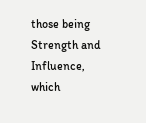those being Strength and Influence, which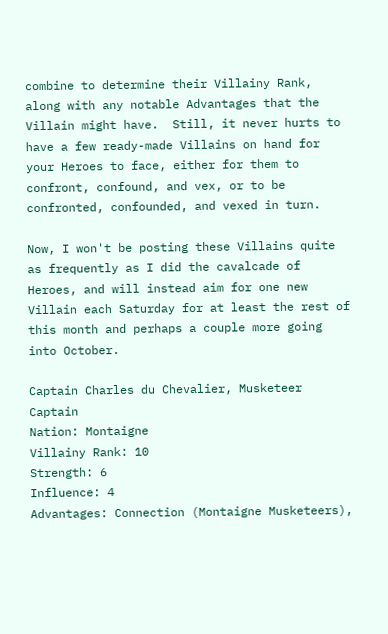combine to determine their Villainy Rank, along with any notable Advantages that the Villain might have.  Still, it never hurts to have a few ready-made Villains on hand for your Heroes to face, either for them to confront, confound, and vex, or to be confronted, confounded, and vexed in turn.

Now, I won't be posting these Villains quite as frequently as I did the cavalcade of Heroes, and will instead aim for one new Villain each Saturday for at least the rest of this month and perhaps a couple more going into October.

Captain Charles du Chevalier, Musketeer Captain
Nation: Montaigne
Villainy Rank: 10
Strength: 6
Influence: 4
Advantages: Connection (Montaigne Musketeers),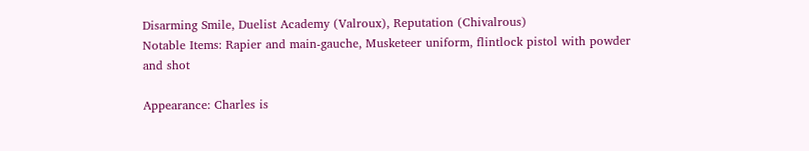Disarming Smile, Duelist Academy (Valroux), Reputation (Chivalrous)
Notable Items: Rapier and main-gauche, Musketeer uniform, flintlock pistol with powder and shot

Appearance: Charles is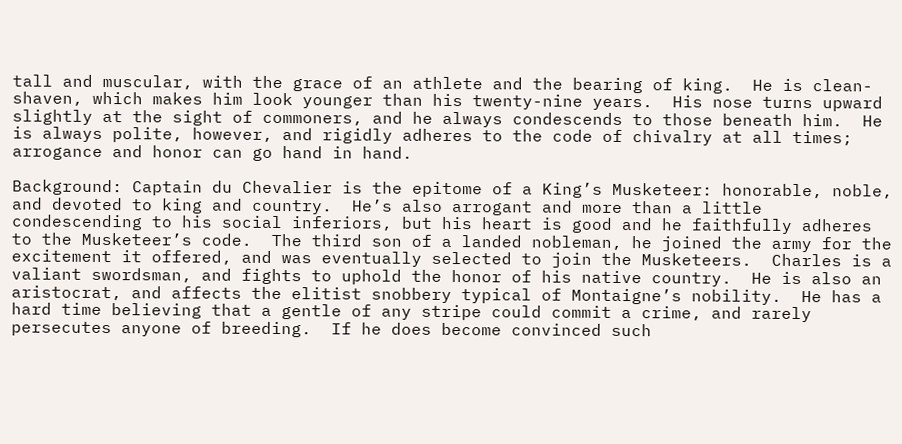tall and muscular, with the grace of an athlete and the bearing of king.  He is clean-shaven, which makes him look younger than his twenty-nine years.  His nose turns upward slightly at the sight of commoners, and he always condescends to those beneath him.  He is always polite, however, and rigidly adheres to the code of chivalry at all times; arrogance and honor can go hand in hand.

Background: Captain du Chevalier is the epitome of a King’s Musketeer: honorable, noble, and devoted to king and country.  He’s also arrogant and more than a little condescending to his social inferiors, but his heart is good and he faithfully adheres to the Musketeer’s code.  The third son of a landed nobleman, he joined the army for the excitement it offered, and was eventually selected to join the Musketeers.  Charles is a valiant swordsman, and fights to uphold the honor of his native country.  He is also an aristocrat, and affects the elitist snobbery typical of Montaigne’s nobility.  He has a hard time believing that a gentle of any stripe could commit a crime, and rarely persecutes anyone of breeding.  If he does become convinced such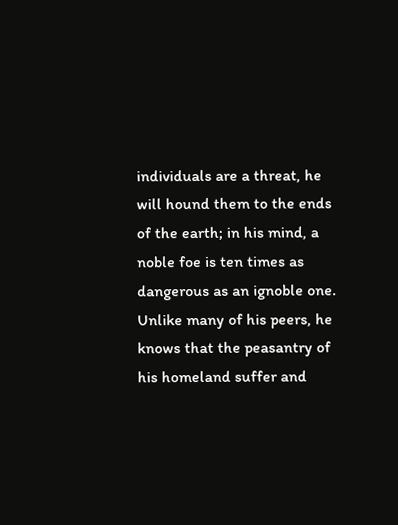individuals are a threat, he will hound them to the ends of the earth; in his mind, a noble foe is ten times as dangerous as an ignoble one.  Unlike many of his peers, he knows that the peasantry of his homeland suffer and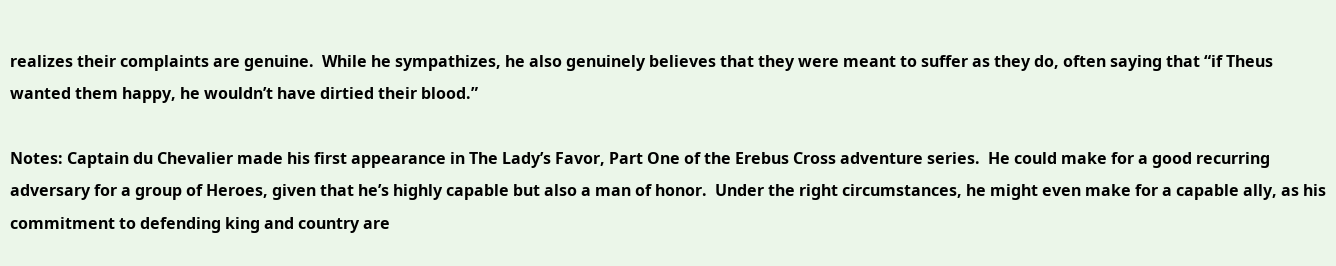realizes their complaints are genuine.  While he sympathizes, he also genuinely believes that they were meant to suffer as they do, often saying that “if Theus wanted them happy, he wouldn’t have dirtied their blood.”

Notes: Captain du Chevalier made his first appearance in The Lady’s Favor, Part One of the Erebus Cross adventure series.  He could make for a good recurring adversary for a group of Heroes, given that he’s highly capable but also a man of honor.  Under the right circumstances, he might even make for a capable ally, as his commitment to defending king and country are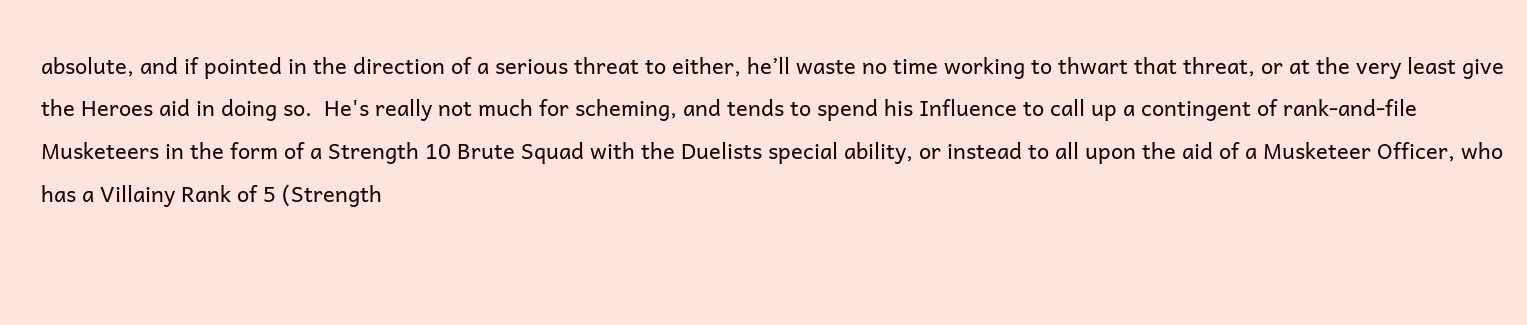absolute, and if pointed in the direction of a serious threat to either, he’ll waste no time working to thwart that threat, or at the very least give the Heroes aid in doing so.  He's really not much for scheming, and tends to spend his Influence to call up a contingent of rank-and-file Musketeers in the form of a Strength 10 Brute Squad with the Duelists special ability, or instead to all upon the aid of a Musketeer Officer, who has a Villainy Rank of 5 (Strength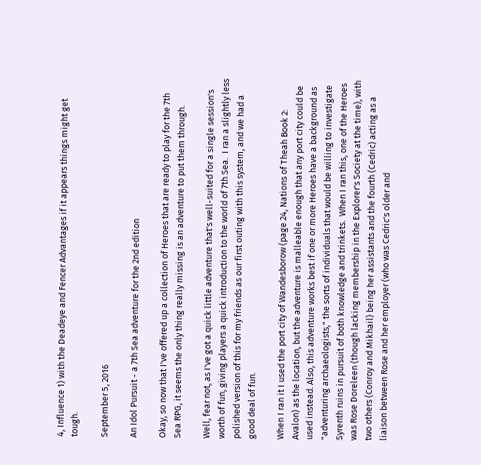4, Influence 1) with the Deadeye and Fencer Advantages if it appears things might get tough.

September 5, 2016

An Idol Pursuit - a 7th Sea adventure for the 2nd edition

Okay, so now that I've offered up a collection of Heroes that are ready to play for the 7th Sea RPG, it seems the only thing really missing is an adventure to put them through.

Well, fear not, as I've got a quick little adventure that's well-suited for a single session's worth of fun, giving players a quick introduction to the world of 7th Sea.  I ran a slightly less polished version of this for my friends as our first outing with this system, and we had a good deal of fun.

When I ran it I used the port city of Wandesborow (page 24, Nations of Theah Book 2: Avalon) as the location, but the adventure is malleable enough that any port city could be used instead. Also, this adventure works best if one or more Heroes have a background as "adventuring archaeologists," the sorts of individuals that would be willing to investigate Syrenth ruins in pursuit of both knowledge and trinkets.  When I ran this, one of the Heroes was Rose Doreleen (though lacking membership in the Explorer's Society at the time), with two others (Conroy and Mikhail) being her assistants and the fourth (Cedric) acting as a liaison between Rose and her employer (who was Cedric's older and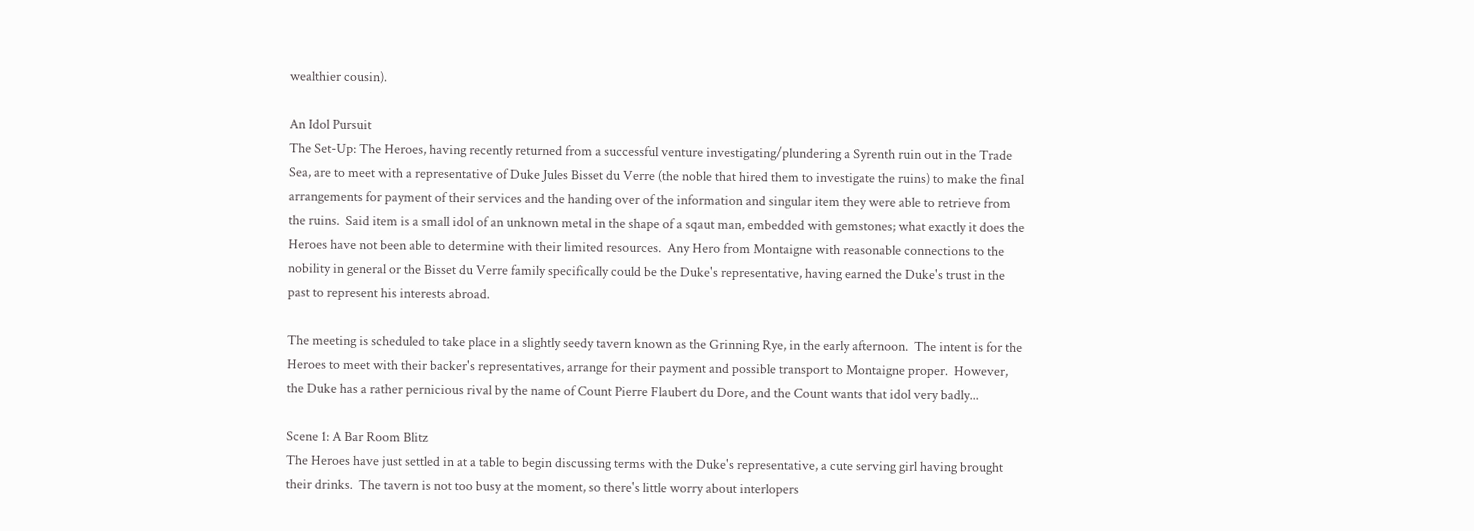wealthier cousin).

An Idol Pursuit
The Set-Up: The Heroes, having recently returned from a successful venture investigating/plundering a Syrenth ruin out in the Trade Sea, are to meet with a representative of Duke Jules Bisset du Verre (the noble that hired them to investigate the ruins) to make the final arrangements for payment of their services and the handing over of the information and singular item they were able to retrieve from the ruins.  Said item is a small idol of an unknown metal in the shape of a sqaut man, embedded with gemstones; what exactly it does the Heroes have not been able to determine with their limited resources.  Any Hero from Montaigne with reasonable connections to the nobility in general or the Bisset du Verre family specifically could be the Duke's representative, having earned the Duke's trust in the past to represent his interests abroad.

The meeting is scheduled to take place in a slightly seedy tavern known as the Grinning Rye, in the early afternoon.  The intent is for the Heroes to meet with their backer's representatives, arrange for their payment and possible transport to Montaigne proper.  However, the Duke has a rather pernicious rival by the name of Count Pierre Flaubert du Dore, and the Count wants that idol very badly...

Scene 1: A Bar Room Blitz
The Heroes have just settled in at a table to begin discussing terms with the Duke's representative, a cute serving girl having brought their drinks.  The tavern is not too busy at the moment, so there's little worry about interlopers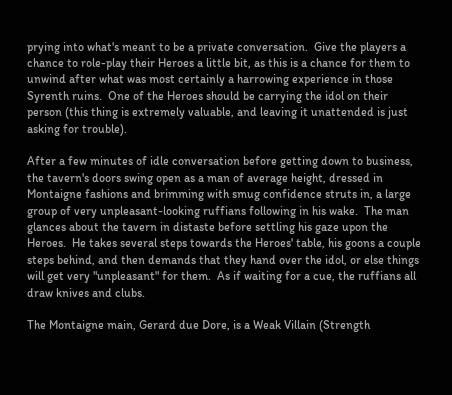prying into what's meant to be a private conversation.  Give the players a chance to role-play their Heroes a little bit, as this is a chance for them to unwind after what was most certainly a harrowing experience in those Syrenth ruins.  One of the Heroes should be carrying the idol on their person (this thing is extremely valuable, and leaving it unattended is just asking for trouble).

After a few minutes of idle conversation before getting down to business, the tavern's doors swing open as a man of average height, dressed in Montaigne fashions and brimming with smug confidence struts in, a large group of very unpleasant-looking ruffians following in his wake.  The man glances about the tavern in distaste before settling his gaze upon the Heroes.  He takes several steps towards the Heroes' table, his goons a couple steps behind, and then demands that they hand over the idol, or else things will get very "unpleasant" for them.  As if waiting for a cue, the ruffians all draw knives and clubs.

The Montaigne main, Gerard due Dore, is a Weak Villain (Strength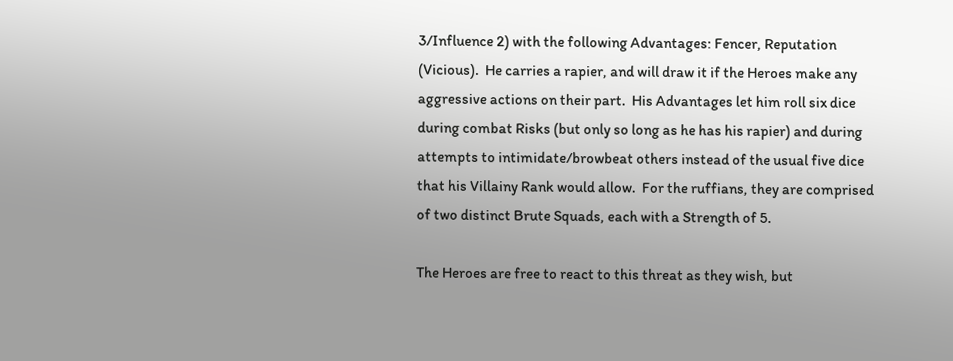3/Influence 2) with the following Advantages: Fencer, Reputation (Vicious).  He carries a rapier, and will draw it if the Heroes make any aggressive actions on their part.  His Advantages let him roll six dice during combat Risks (but only so long as he has his rapier) and during attempts to intimidate/browbeat others instead of the usual five dice that his Villainy Rank would allow.  For the ruffians, they are comprised of two distinct Brute Squads, each with a Strength of 5.

The Heroes are free to react to this threat as they wish, but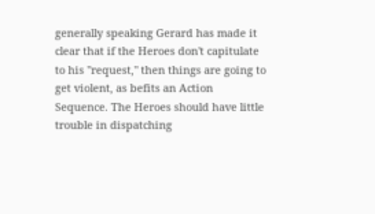generally speaking Gerard has made it clear that if the Heroes don't capitulate to his "request," then things are going to get violent, as befits an Action Sequence. The Heroes should have little trouble in dispatching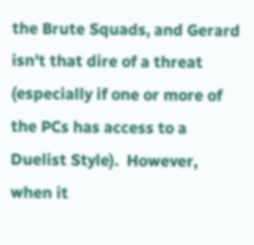the Brute Squads, and Gerard isn't that dire of a threat (especially if one or more of the PCs has access to a Duelist Style).  However, when it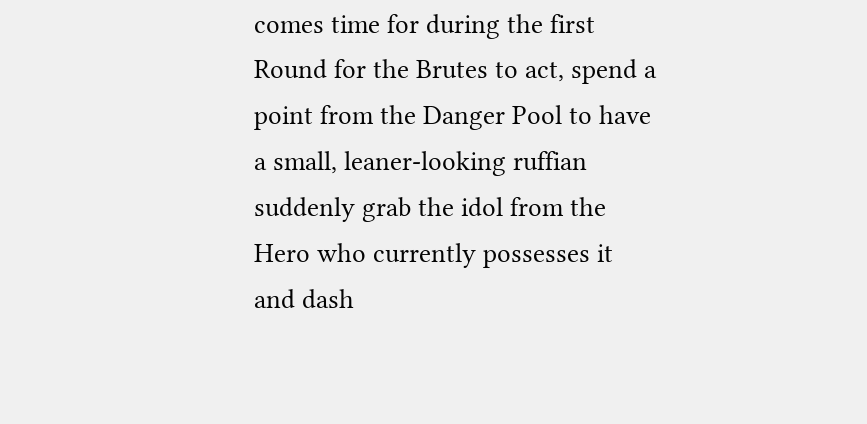comes time for during the first Round for the Brutes to act, spend a point from the Danger Pool to have a small, leaner-looking ruffian suddenly grab the idol from the Hero who currently possesses it and dash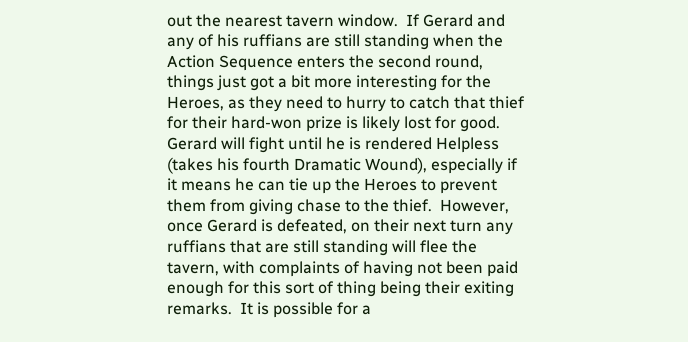out the nearest tavern window.  If Gerard and any of his ruffians are still standing when the Action Sequence enters the second round, things just got a bit more interesting for the Heroes, as they need to hurry to catch that thief for their hard-won prize is likely lost for good.  Gerard will fight until he is rendered Helpless (takes his fourth Dramatic Wound), especially if it means he can tie up the Heroes to prevent them from giving chase to the thief.  However, once Gerard is defeated, on their next turn any ruffians that are still standing will flee the tavern, with complaints of having not been paid enough for this sort of thing being their exiting remarks.  It is possible for a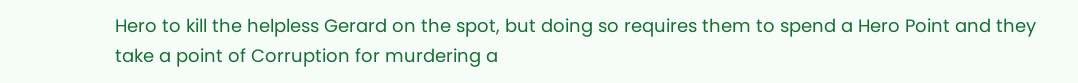Hero to kill the helpless Gerard on the spot, but doing so requires them to spend a Hero Point and they take a point of Corruption for murdering a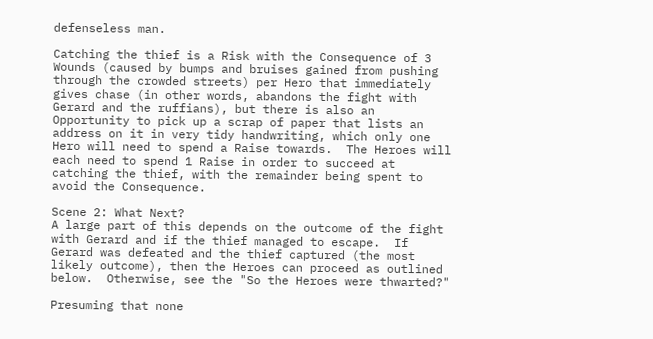defenseless man.

Catching the thief is a Risk with the Consequence of 3 Wounds (caused by bumps and bruises gained from pushing through the crowded streets) per Hero that immediately gives chase (in other words, abandons the fight with Gerard and the ruffians), but there is also an Opportunity to pick up a scrap of paper that lists an address on it in very tidy handwriting, which only one Hero will need to spend a Raise towards.  The Heroes will each need to spend 1 Raise in order to succeed at catching the thief, with the remainder being spent to avoid the Consequence.

Scene 2: What Next?
A large part of this depends on the outcome of the fight with Gerard and if the thief managed to escape.  If Gerard was defeated and the thief captured (the most likely outcome), then the Heroes can proceed as outlined below.  Otherwise, see the "So the Heroes were thwarted?"

Presuming that none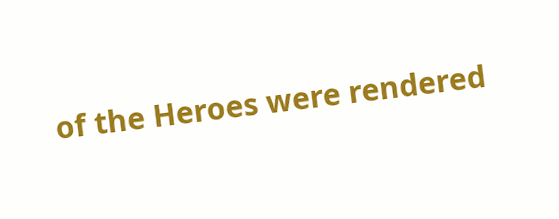of the Heroes were rendered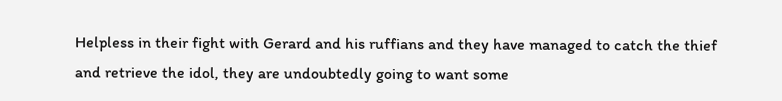Helpless in their fight with Gerard and his ruffians and they have managed to catch the thief and retrieve the idol, they are undoubtedly going to want some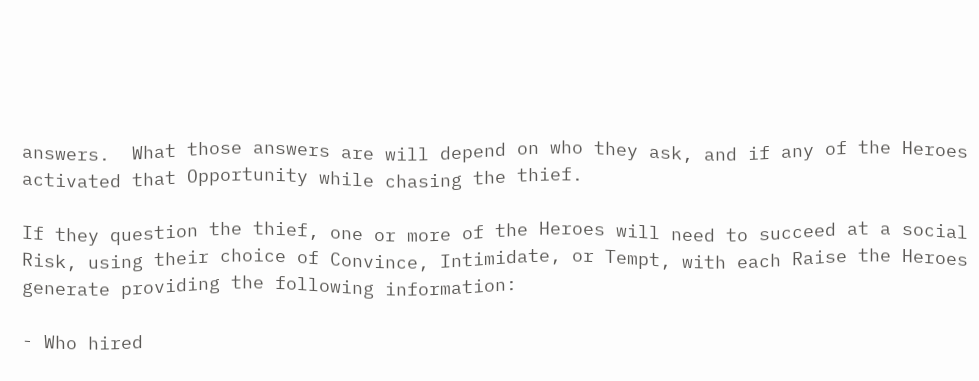answers.  What those answers are will depend on who they ask, and if any of the Heroes activated that Opportunity while chasing the thief.

If they question the thief, one or more of the Heroes will need to succeed at a social Risk, using their choice of Convince, Intimidate, or Tempt, with each Raise the Heroes generate providing the following information:

- Who hired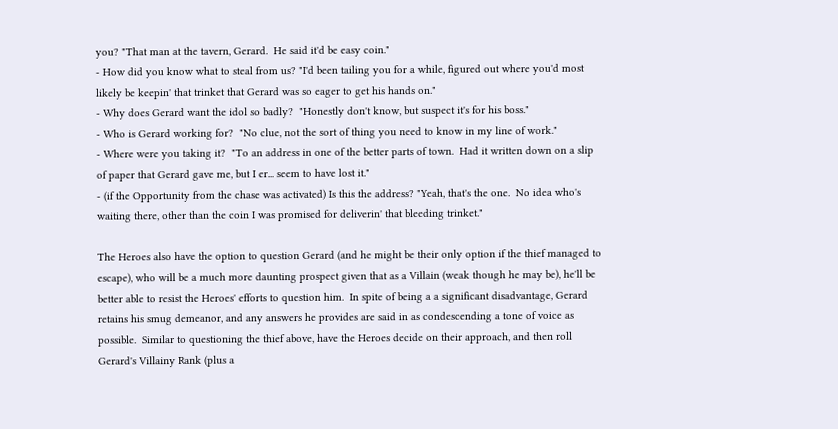you? "That man at the tavern, Gerard.  He said it'd be easy coin."
- How did you know what to steal from us? "I'd been tailing you for a while, figured out where you'd most likely be keepin' that trinket that Gerard was so eager to get his hands on."
- Why does Gerard want the idol so badly?  "Honestly don't know, but suspect it's for his boss."
- Who is Gerard working for?  "No clue, not the sort of thing you need to know in my line of work."
- Where were you taking it?  "To an address in one of the better parts of town.  Had it written down on a slip of paper that Gerard gave me, but I er... seem to have lost it."
- (if the Opportunity from the chase was activated) Is this the address? "Yeah, that's the one.  No idea who's waiting there, other than the coin I was promised for deliverin' that bleeding trinket."

The Heroes also have the option to question Gerard (and he might be their only option if the thief managed to escape), who will be a much more daunting prospect given that as a Villain (weak though he may be), he'll be better able to resist the Heroes' efforts to question him.  In spite of being a a significant disadvantage, Gerard retains his smug demeanor, and any answers he provides are said in as condescending a tone of voice as possible.  Similar to questioning the thief above, have the Heroes decide on their approach, and then roll Gerard's Villainy Rank (plus a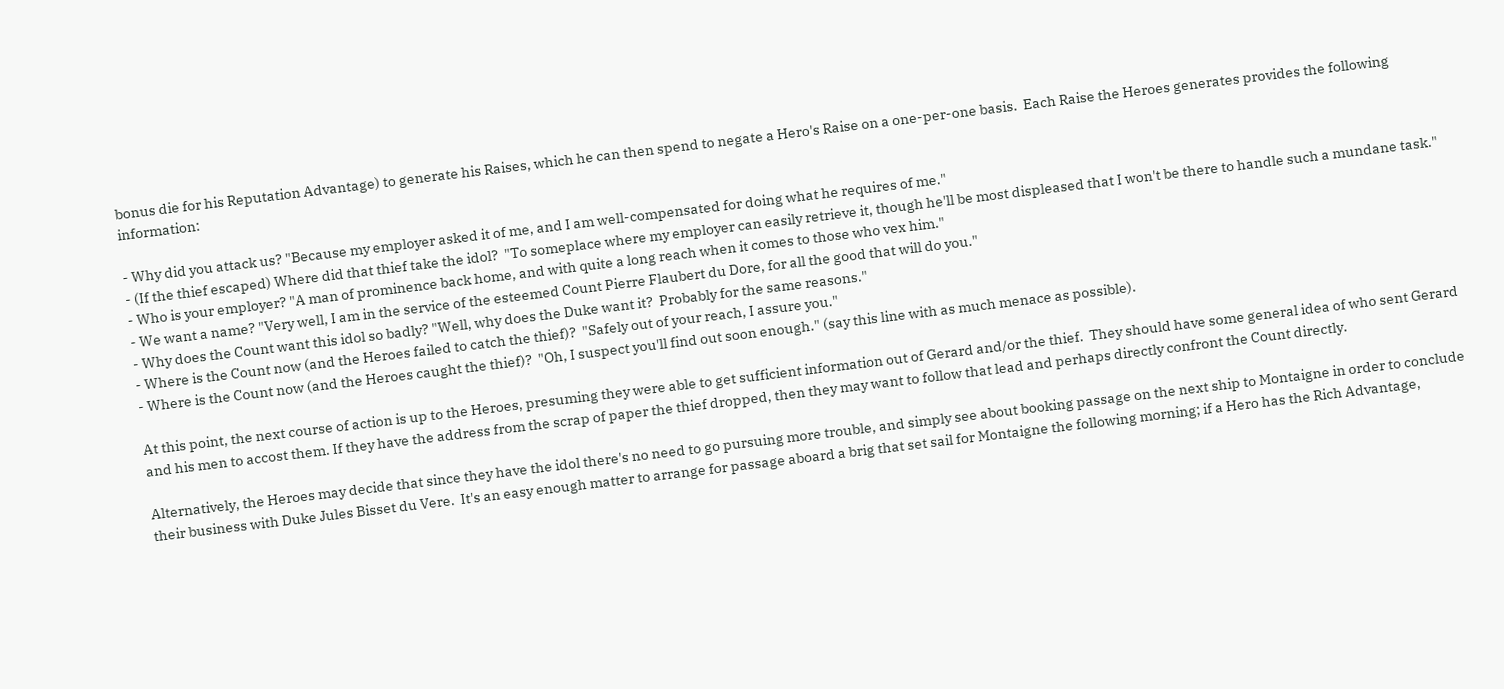bonus die for his Reputation Advantage) to generate his Raises, which he can then spend to negate a Hero's Raise on a one-per-one basis.  Each Raise the Heroes generates provides the following information:

- Why did you attack us? "Because my employer asked it of me, and I am well-compensated for doing what he requires of me."
- (If the thief escaped) Where did that thief take the idol?  "To someplace where my employer can easily retrieve it, though he'll be most displeased that I won't be there to handle such a mundane task."
- Who is your employer? "A man of prominence back home, and with quite a long reach when it comes to those who vex him."
- We want a name? "Very well, I am in the service of the esteemed Count Pierre Flaubert du Dore, for all the good that will do you."
- Why does the Count want this idol so badly? "Well, why does the Duke want it?  Probably for the same reasons."
- Where is the Count now (and the Heroes failed to catch the thief)?  "Safely out of your reach, I assure you."
- Where is the Count now (and the Heroes caught the thief)?  "Oh, I suspect you'll find out soon enough." (say this line with as much menace as possible).

At this point, the next course of action is up to the Heroes, presuming they were able to get sufficient information out of Gerard and/or the thief.  They should have some general idea of who sent Gerard and his men to accost them. If they have the address from the scrap of paper the thief dropped, then they may want to follow that lead and perhaps directly confront the Count directly.

Alternatively, the Heroes may decide that since they have the idol there's no need to go pursuing more trouble, and simply see about booking passage on the next ship to Montaigne in order to conclude their business with Duke Jules Bisset du Vere.  It's an easy enough matter to arrange for passage aboard a brig that set sail for Montaigne the following morning; if a Hero has the Rich Advantage,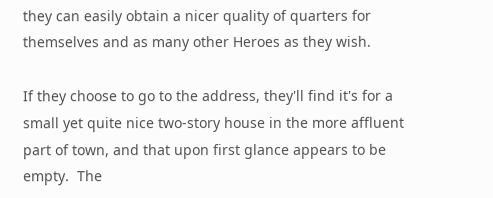they can easily obtain a nicer quality of quarters for themselves and as many other Heroes as they wish.

If they choose to go to the address, they'll find it's for a small yet quite nice two-story house in the more affluent part of town, and that upon first glance appears to be empty.  The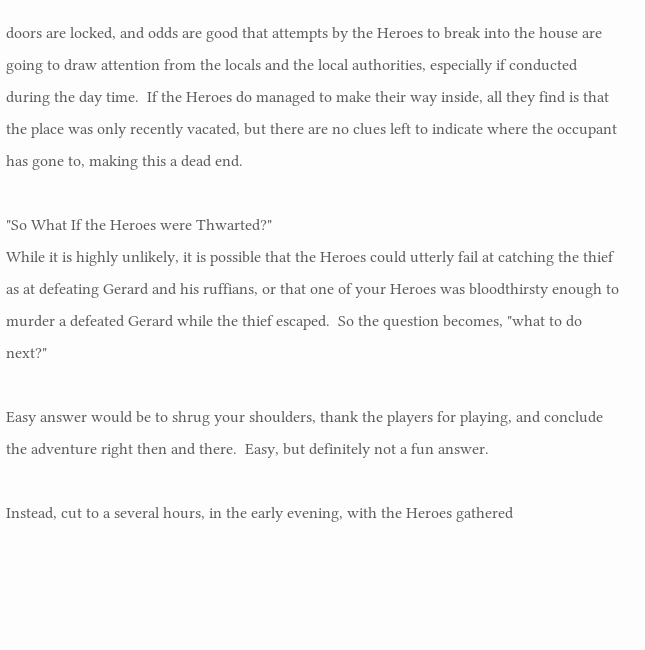doors are locked, and odds are good that attempts by the Heroes to break into the house are going to draw attention from the locals and the local authorities, especially if conducted during the day time.  If the Heroes do managed to make their way inside, all they find is that the place was only recently vacated, but there are no clues left to indicate where the occupant has gone to, making this a dead end.

"So What If the Heroes were Thwarted?"
While it is highly unlikely, it is possible that the Heroes could utterly fail at catching the thief as at defeating Gerard and his ruffians, or that one of your Heroes was bloodthirsty enough to murder a defeated Gerard while the thief escaped.  So the question becomes, "what to do next?"

Easy answer would be to shrug your shoulders, thank the players for playing, and conclude the adventure right then and there.  Easy, but definitely not a fun answer.

Instead, cut to a several hours, in the early evening, with the Heroes gathered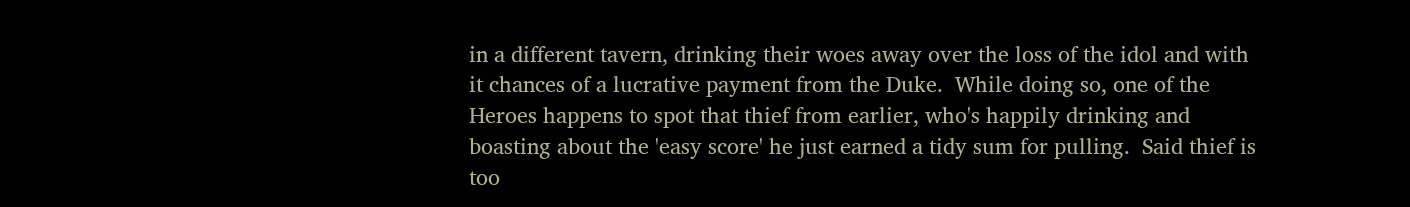in a different tavern, drinking their woes away over the loss of the idol and with it chances of a lucrative payment from the Duke.  While doing so, one of the Heroes happens to spot that thief from earlier, who's happily drinking and boasting about the 'easy score' he just earned a tidy sum for pulling.  Said thief is too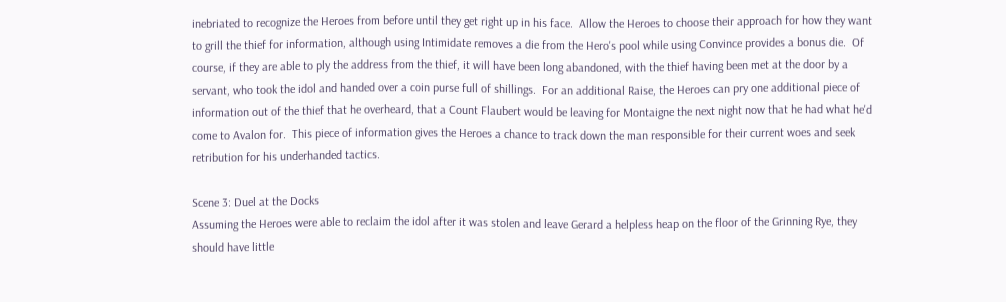inebriated to recognize the Heroes from before until they get right up in his face.  Allow the Heroes to choose their approach for how they want to grill the thief for information, although using Intimidate removes a die from the Hero's pool while using Convince provides a bonus die.  Of course, if they are able to ply the address from the thief, it will have been long abandoned, with the thief having been met at the door by a servant, who took the idol and handed over a coin purse full of shillings.  For an additional Raise, the Heroes can pry one additional piece of information out of the thief that he overheard, that a Count Flaubert would be leaving for Montaigne the next night now that he had what he'd come to Avalon for.  This piece of information gives the Heroes a chance to track down the man responsible for their current woes and seek retribution for his underhanded tactics.

Scene 3: Duel at the Docks
Assuming the Heroes were able to reclaim the idol after it was stolen and leave Gerard a helpless heap on the floor of the Grinning Rye, they should have little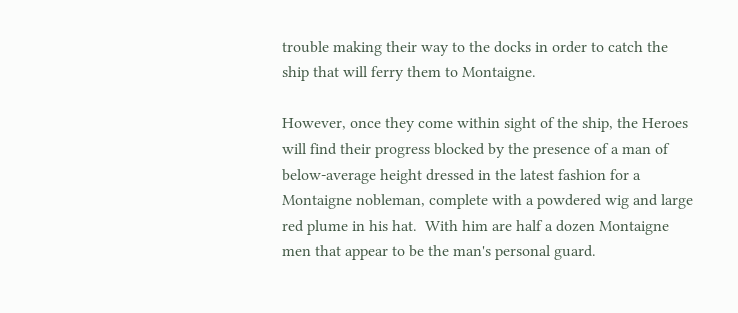trouble making their way to the docks in order to catch the ship that will ferry them to Montaigne.

However, once they come within sight of the ship, the Heroes will find their progress blocked by the presence of a man of below-average height dressed in the latest fashion for a Montaigne nobleman, complete with a powdered wig and large red plume in his hat.  With him are half a dozen Montaigne men that appear to be the man's personal guard.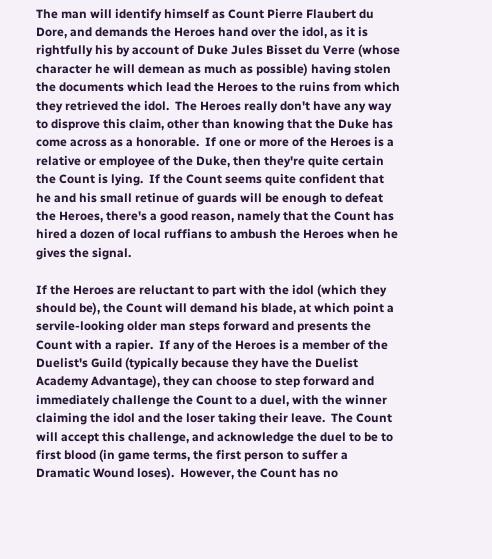The man will identify himself as Count Pierre Flaubert du Dore, and demands the Heroes hand over the idol, as it is rightfully his by account of Duke Jules Bisset du Verre (whose character he will demean as much as possible) having stolen the documents which lead the Heroes to the ruins from which they retrieved the idol.  The Heroes really don't have any way to disprove this claim, other than knowing that the Duke has come across as a honorable.  If one or more of the Heroes is a relative or employee of the Duke, then they're quite certain the Count is lying.  If the Count seems quite confident that he and his small retinue of guards will be enough to defeat the Heroes, there's a good reason, namely that the Count has hired a dozen of local ruffians to ambush the Heroes when he gives the signal.

If the Heroes are reluctant to part with the idol (which they should be), the Count will demand his blade, at which point a servile-looking older man steps forward and presents the Count with a rapier.  If any of the Heroes is a member of the Duelist's Guild (typically because they have the Duelist Academy Advantage), they can choose to step forward and immediately challenge the Count to a duel, with the winner claiming the idol and the loser taking their leave.  The Count will accept this challenge, and acknowledge the duel to be to first blood (in game terms, the first person to suffer a Dramatic Wound loses).  However, the Count has no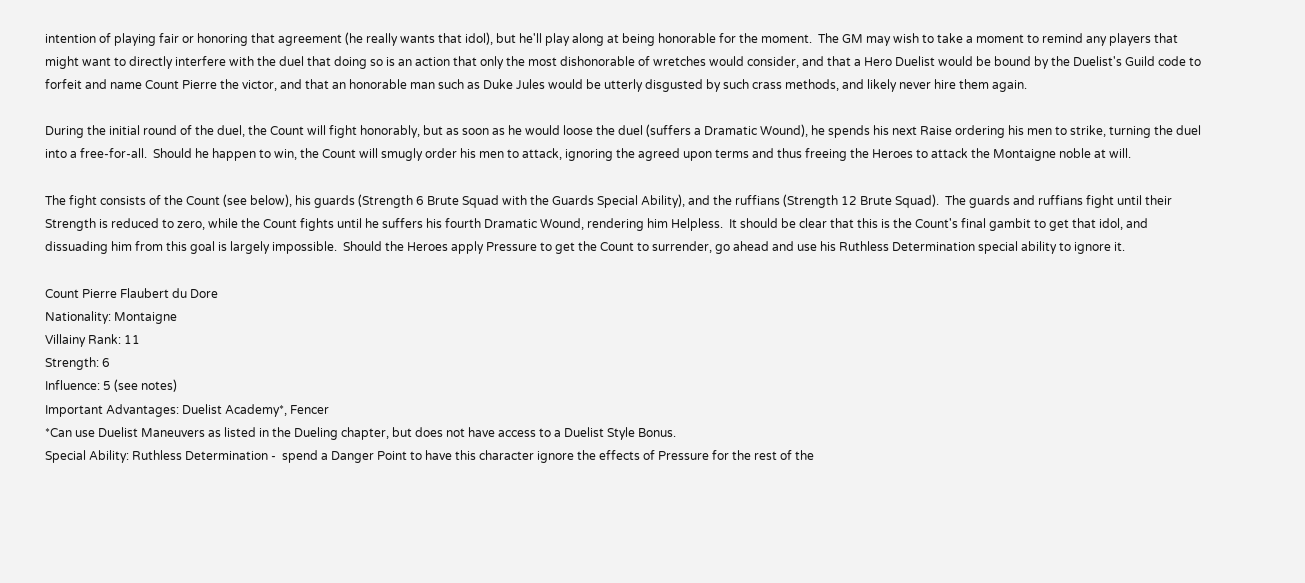intention of playing fair or honoring that agreement (he really wants that idol), but he'll play along at being honorable for the moment.  The GM may wish to take a moment to remind any players that might want to directly interfere with the duel that doing so is an action that only the most dishonorable of wretches would consider, and that a Hero Duelist would be bound by the Duelist's Guild code to forfeit and name Count Pierre the victor, and that an honorable man such as Duke Jules would be utterly disgusted by such crass methods, and likely never hire them again.

During the initial round of the duel, the Count will fight honorably, but as soon as he would loose the duel (suffers a Dramatic Wound), he spends his next Raise ordering his men to strike, turning the duel into a free-for-all.  Should he happen to win, the Count will smugly order his men to attack, ignoring the agreed upon terms and thus freeing the Heroes to attack the Montaigne noble at will.

The fight consists of the Count (see below), his guards (Strength 6 Brute Squad with the Guards Special Ability), and the ruffians (Strength 12 Brute Squad).  The guards and ruffians fight until their Strength is reduced to zero, while the Count fights until he suffers his fourth Dramatic Wound, rendering him Helpless.  It should be clear that this is the Count's final gambit to get that idol, and dissuading him from this goal is largely impossible.  Should the Heroes apply Pressure to get the Count to surrender, go ahead and use his Ruthless Determination special ability to ignore it.

Count Pierre Flaubert du Dore
Nationality: Montaigne
Villainy Rank: 11
Strength: 6
Influence: 5 (see notes)
Important Advantages: Duelist Academy*, Fencer
*Can use Duelist Maneuvers as listed in the Dueling chapter, but does not have access to a Duelist Style Bonus.
Special Ability: Ruthless Determination -  spend a Danger Point to have this character ignore the effects of Pressure for the rest of the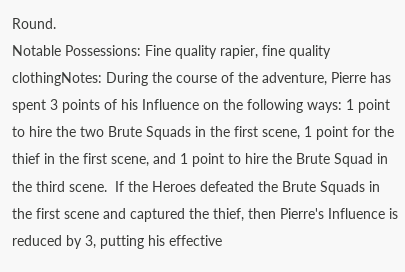Round.
Notable Possessions: Fine quality rapier, fine quality clothingNotes: During the course of the adventure, Pierre has spent 3 points of his Influence on the following ways: 1 point to hire the two Brute Squads in the first scene, 1 point for the thief in the first scene, and 1 point to hire the Brute Squad in the third scene.  If the Heroes defeated the Brute Squads in the first scene and captured the thief, then Pierre's Influence is reduced by 3, putting his effective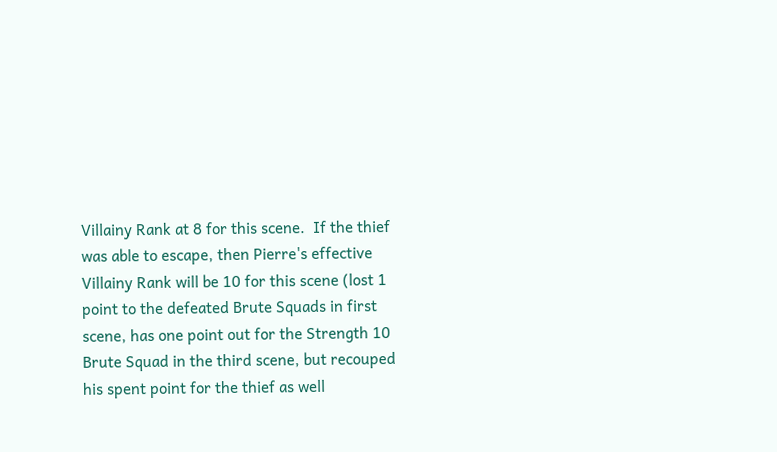Villainy Rank at 8 for this scene.  If the thief was able to escape, then Pierre's effective Villainy Rank will be 10 for this scene (lost 1 point to the defeated Brute Squads in first scene, has one point out for the Strength 10 Brute Squad in the third scene, but recouped his spent point for the thief as well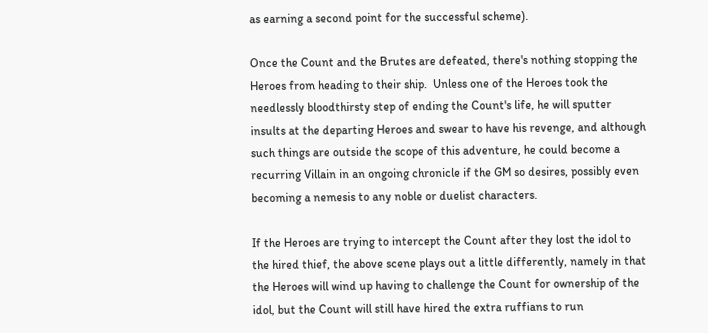as earning a second point for the successful scheme).

Once the Count and the Brutes are defeated, there's nothing stopping the Heroes from heading to their ship.  Unless one of the Heroes took the needlessly bloodthirsty step of ending the Count's life, he will sputter insults at the departing Heroes and swear to have his revenge, and although such things are outside the scope of this adventure, he could become a recurring Villain in an ongoing chronicle if the GM so desires, possibly even becoming a nemesis to any noble or duelist characters.

If the Heroes are trying to intercept the Count after they lost the idol to the hired thief, the above scene plays out a little differently, namely in that the Heroes will wind up having to challenge the Count for ownership of the idol, but the Count will still have hired the extra ruffians to run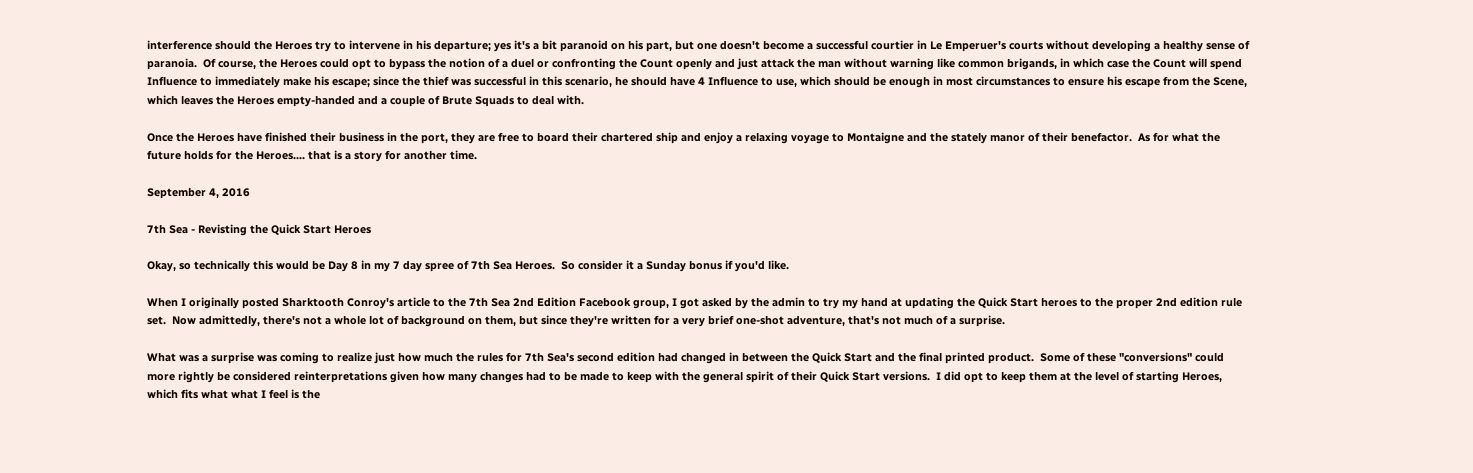interference should the Heroes try to intervene in his departure; yes it's a bit paranoid on his part, but one doesn't become a successful courtier in Le Emperuer's courts without developing a healthy sense of paranoia.  Of course, the Heroes could opt to bypass the notion of a duel or confronting the Count openly and just attack the man without warning like common brigands, in which case the Count will spend Influence to immediately make his escape; since the thief was successful in this scenario, he should have 4 Influence to use, which should be enough in most circumstances to ensure his escape from the Scene, which leaves the Heroes empty-handed and a couple of Brute Squads to deal with.

Once the Heroes have finished their business in the port, they are free to board their chartered ship and enjoy a relaxing voyage to Montaigne and the stately manor of their benefactor.  As for what the future holds for the Heroes.... that is a story for another time.

September 4, 2016

7th Sea - Revisting the Quick Start Heroes

Okay, so technically this would be Day 8 in my 7 day spree of 7th Sea Heroes.  So consider it a Sunday bonus if you'd like.

When I originally posted Sharktooth Conroy's article to the 7th Sea 2nd Edition Facebook group, I got asked by the admin to try my hand at updating the Quick Start heroes to the proper 2nd edition rule set.  Now admittedly, there's not a whole lot of background on them, but since they're written for a very brief one-shot adventure, that's not much of a surprise.

What was a surprise was coming to realize just how much the rules for 7th Sea's second edition had changed in between the Quick Start and the final printed product.  Some of these "conversions" could more rightly be considered reinterpretations given how many changes had to be made to keep with the general spirit of their Quick Start versions.  I did opt to keep them at the level of starting Heroes, which fits what what I feel is the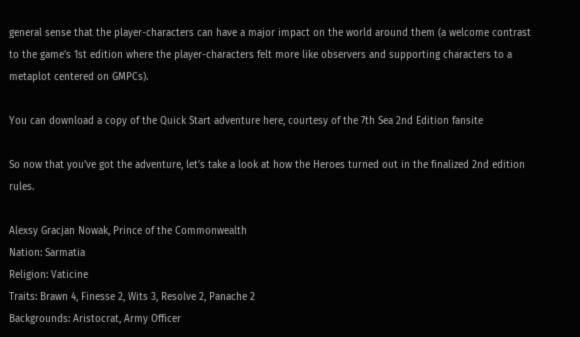general sense that the player-characters can have a major impact on the world around them (a welcome contrast to the game's 1st edition where the player-characters felt more like observers and supporting characters to a metaplot centered on GMPCs).

You can download a copy of the Quick Start adventure here, courtesy of the 7th Sea 2nd Edition fansite

So now that you've got the adventure, let's take a look at how the Heroes turned out in the finalized 2nd edition rules.

Alexsy Gracjan Nowak, Prince of the Commonwealth
Nation: Sarmatia
Religion: Vaticine
Traits: Brawn 4, Finesse 2, Wits 3, Resolve 2, Panache 2
Backgrounds: Aristocrat, Army Officer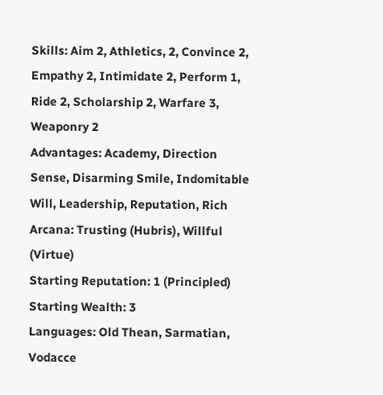Skills: Aim 2, Athletics, 2, Convince 2, Empathy 2, Intimidate 2, Perform 1, Ride 2, Scholarship 2, Warfare 3, Weaponry 2
Advantages: Academy, Direction Sense, Disarming Smile, Indomitable Will, Leadership, Reputation, Rich
Arcana: Trusting (Hubris), Willful (Virtue)
Starting Reputation: 1 (Principled)
Starting Wealth: 3
Languages: Old Thean, Sarmatian, Vodacce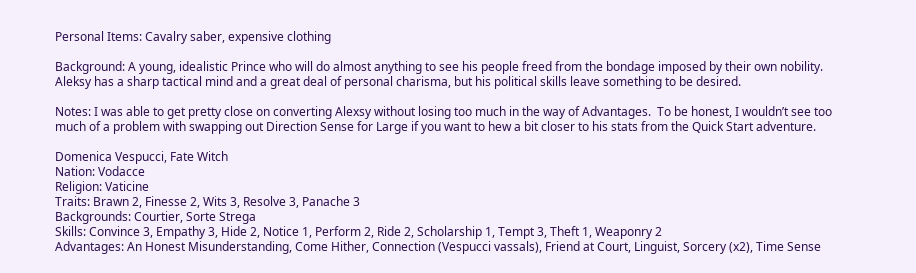Personal Items: Cavalry saber, expensive clothing

Background: A young, idealistic Prince who will do almost anything to see his people freed from the bondage imposed by their own nobility.  Aleksy has a sharp tactical mind and a great deal of personal charisma, but his political skills leave something to be desired.

Notes: I was able to get pretty close on converting Alexsy without losing too much in the way of Advantages.  To be honest, I wouldn’t see too much of a problem with swapping out Direction Sense for Large if you want to hew a bit closer to his stats from the Quick Start adventure.

Domenica Vespucci, Fate Witch
Nation: Vodacce
Religion: Vaticine
Traits: Brawn 2, Finesse 2, Wits 3, Resolve 3, Panache 3
Backgrounds: Courtier, Sorte Strega
Skills: Convince 3, Empathy 3, Hide 2, Notice 1, Perform 2, Ride 2, Scholarship 1, Tempt 3, Theft 1, Weaponry 2
Advantages: An Honest Misunderstanding, Come Hither, Connection (Vespucci vassals), Friend at Court, Linguist, Sorcery (x2), Time Sense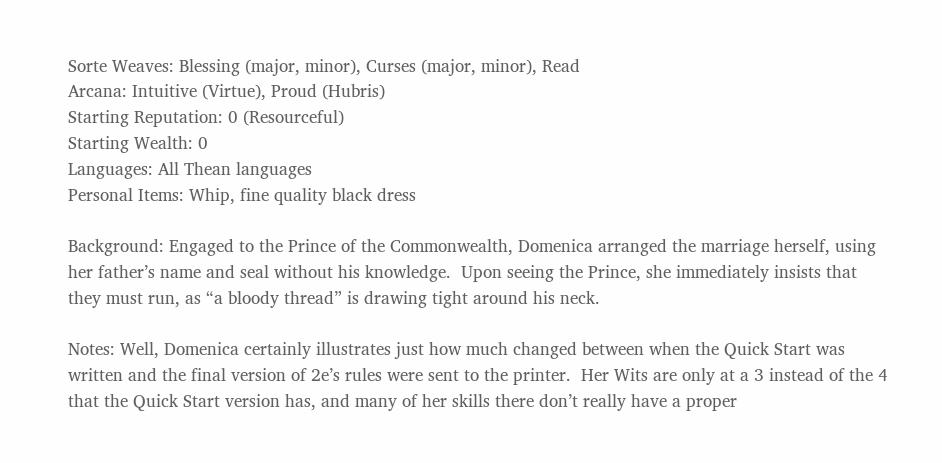Sorte Weaves: Blessing (major, minor), Curses (major, minor), Read
Arcana: Intuitive (Virtue), Proud (Hubris)
Starting Reputation: 0 (Resourceful)
Starting Wealth: 0
Languages: All Thean languages
Personal Items: Whip, fine quality black dress

Background: Engaged to the Prince of the Commonwealth, Domenica arranged the marriage herself, using her father’s name and seal without his knowledge.  Upon seeing the Prince, she immediately insists that they must run, as “a bloody thread” is drawing tight around his neck.

Notes: Well, Domenica certainly illustrates just how much changed between when the Quick Start was written and the final version of 2e’s rules were sent to the printer.  Her Wits are only at a 3 instead of the 4 that the Quick Start version has, and many of her skills there don’t really have a proper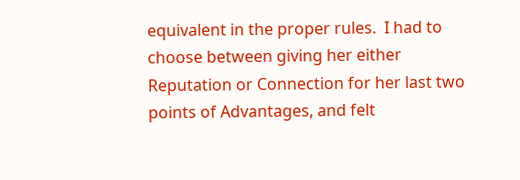equivalent in the proper rules.  I had to choose between giving her either Reputation or Connection for her last two points of Advantages, and felt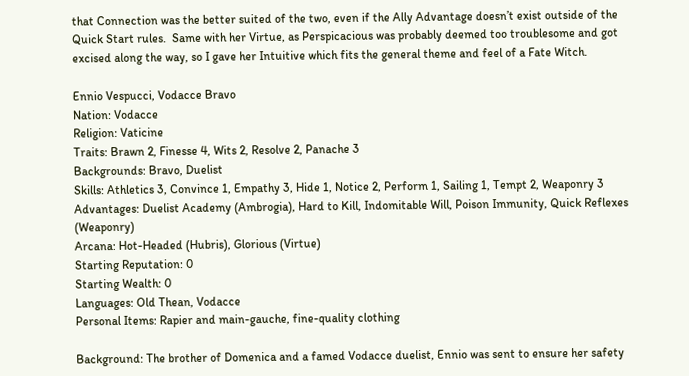that Connection was the better suited of the two, even if the Ally Advantage doesn’t exist outside of the Quick Start rules.  Same with her Virtue, as Perspicacious was probably deemed too troublesome and got excised along the way, so I gave her Intuitive which fits the general theme and feel of a Fate Witch.

Ennio Vespucci, Vodacce Bravo
Nation: Vodacce
Religion: Vaticine
Traits: Brawn 2, Finesse 4, Wits 2, Resolve 2, Panache 3
Backgrounds: Bravo, Duelist
Skills: Athletics 3, Convince 1, Empathy 3, Hide 1, Notice 2, Perform 1, Sailing 1, Tempt 2, Weaponry 3
Advantages: Duelist Academy (Ambrogia), Hard to Kill, Indomitable Will, Poison Immunity, Quick Reflexes (Weaponry)
Arcana: Hot-Headed (Hubris), Glorious (Virtue)
Starting Reputation: 0
Starting Wealth: 0
Languages: Old Thean, Vodacce
Personal Items: Rapier and main-gauche, fine-quality clothing

Background: The brother of Domenica and a famed Vodacce duelist, Ennio was sent to ensure her safety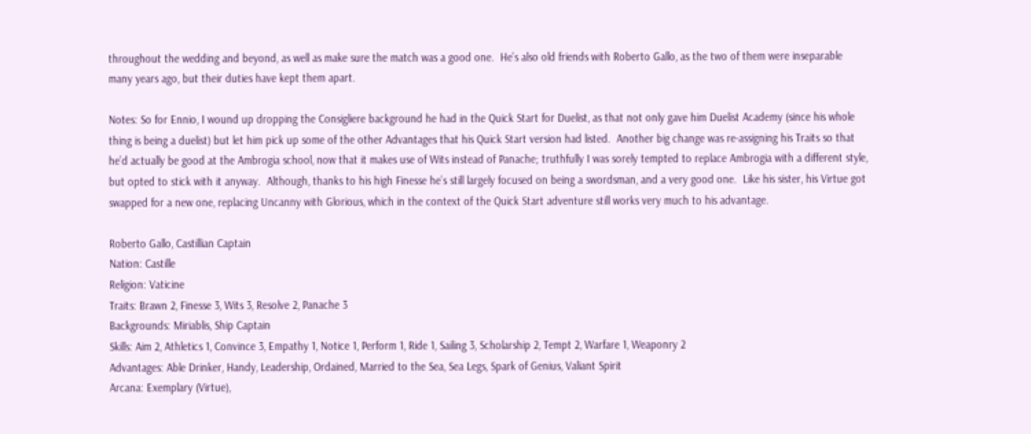throughout the wedding and beyond, as well as make sure the match was a good one.  He’s also old friends with Roberto Gallo, as the two of them were inseparable many years ago, but their duties have kept them apart.

Notes: So for Ennio, I wound up dropping the Consigliere background he had in the Quick Start for Duelist, as that not only gave him Duelist Academy (since his whole thing is being a duelist) but let him pick up some of the other Advantages that his Quick Start version had listed.  Another big change was re-assigning his Traits so that he’d actually be good at the Ambrogia school, now that it makes use of Wits instead of Panache; truthfully I was sorely tempted to replace Ambrogia with a different style, but opted to stick with it anyway.  Although, thanks to his high Finesse he’s still largely focused on being a swordsman, and a very good one.  Like his sister, his Virtue got swapped for a new one, replacing Uncanny with Glorious, which in the context of the Quick Start adventure still works very much to his advantage.

Roberto Gallo, Castillian Captain
Nation: Castille
Religion: Vaticine
Traits: Brawn 2, Finesse 3, Wits 3, Resolve 2, Panache 3
Backgrounds: Miriablis, Ship Captain
Skills: Aim 2, Athletics 1, Convince 3, Empathy 1, Notice 1, Perform 1, Ride 1, Sailing 3, Scholarship 2, Tempt 2, Warfare 1, Weaponry 2
Advantages: Able Drinker, Handy, Leadership, Ordained, Married to the Sea, Sea Legs, Spark of Genius, Valiant Spirit
Arcana: Exemplary (Virtue),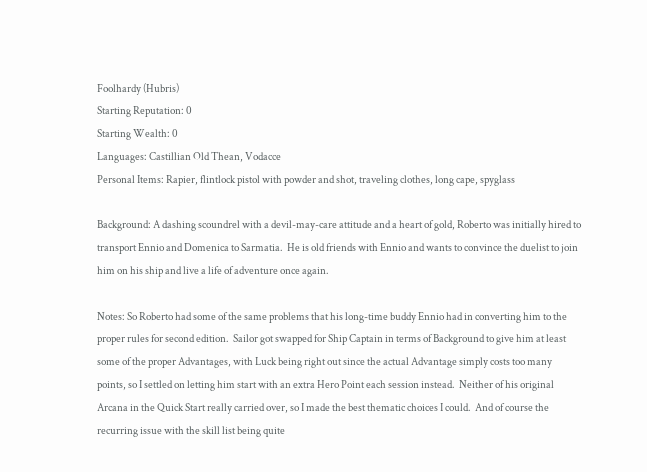Foolhardy (Hubris)
Starting Reputation: 0
Starting Wealth: 0
Languages: Castillian Old Thean, Vodacce
Personal Items: Rapier, flintlock pistol with powder and shot, traveling clothes, long cape, spyglass

Background: A dashing scoundrel with a devil-may-care attitude and a heart of gold, Roberto was initially hired to transport Ennio and Domenica to Sarmatia.  He is old friends with Ennio and wants to convince the duelist to join him on his ship and live a life of adventure once again.

Notes: So Roberto had some of the same problems that his long-time buddy Ennio had in converting him to the proper rules for second edition.  Sailor got swapped for Ship Captain in terms of Background to give him at least some of the proper Advantages, with Luck being right out since the actual Advantage simply costs too many points, so I settled on letting him start with an extra Hero Point each session instead.  Neither of his original Arcana in the Quick Start really carried over, so I made the best thematic choices I could.  And of course the recurring issue with the skill list being quite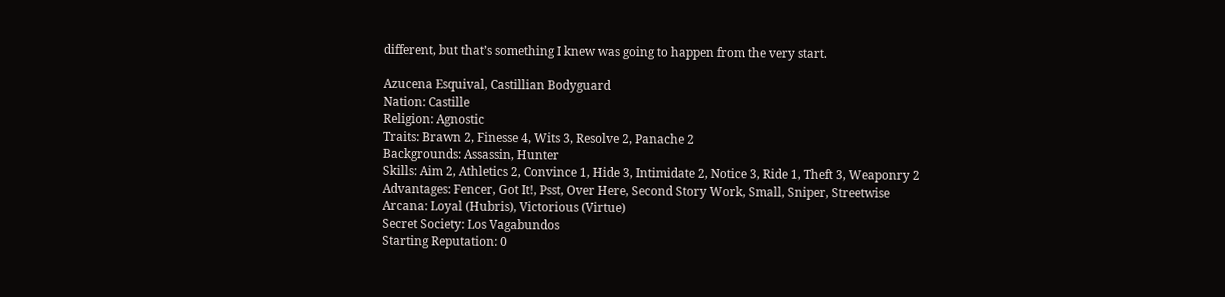different, but that’s something I knew was going to happen from the very start.

Azucena Esquival, Castillian Bodyguard
Nation: Castille
Religion: Agnostic
Traits: Brawn 2, Finesse 4, Wits 3, Resolve 2, Panache 2
Backgrounds: Assassin, Hunter
Skills: Aim 2, Athletics 2, Convince 1, Hide 3, Intimidate 2, Notice 3, Ride 1, Theft 3, Weaponry 2
Advantages: Fencer, Got It!, Psst, Over Here, Second Story Work, Small, Sniper, Streetwise
Arcana: Loyal (Hubris), Victorious (Virtue)
Secret Society: Los Vagabundos
Starting Reputation: 0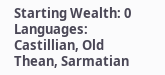Starting Wealth: 0
Languages: Castillian, Old Thean, Sarmatian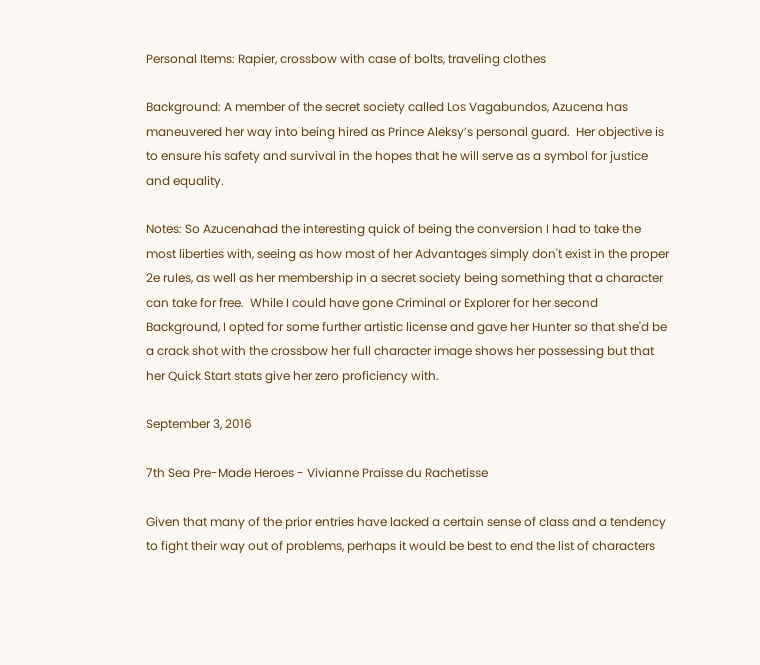Personal Items: Rapier, crossbow with case of bolts, traveling clothes

Background: A member of the secret society called Los Vagabundos, Azucena has maneuvered her way into being hired as Prince Aleksy’s personal guard.  Her objective is to ensure his safety and survival in the hopes that he will serve as a symbol for justice and equality.

Notes: So Azucenahad the interesting quick of being the conversion I had to take the most liberties with, seeing as how most of her Advantages simply don't exist in the proper 2e rules, as well as her membership in a secret society being something that a character can take for free.  While I could have gone Criminal or Explorer for her second Background, I opted for some further artistic license and gave her Hunter so that she'd be a crack shot with the crossbow her full character image shows her possessing but that her Quick Start stats give her zero proficiency with.

September 3, 2016

7th Sea Pre-Made Heroes - Vivianne Praisse du Rachetisse

Given that many of the prior entries have lacked a certain sense of class and a tendency to fight their way out of problems, perhaps it would be best to end the list of characters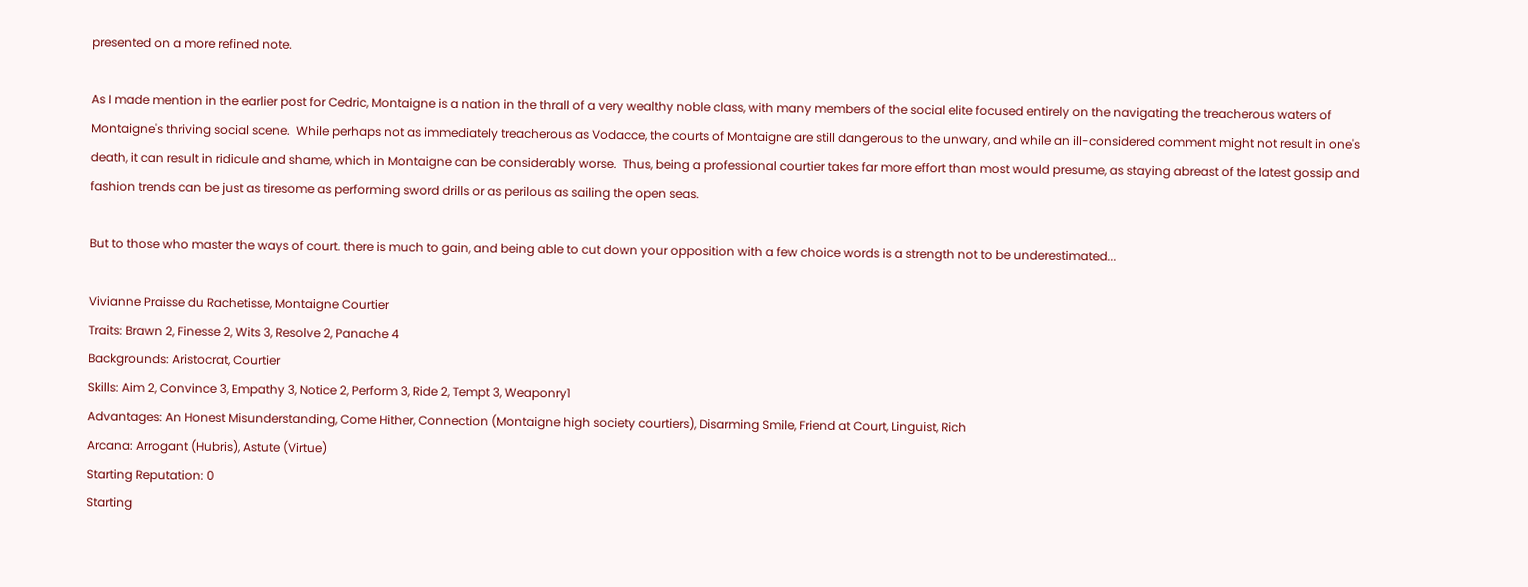presented on a more refined note.

As I made mention in the earlier post for Cedric, Montaigne is a nation in the thrall of a very wealthy noble class, with many members of the social elite focused entirely on the navigating the treacherous waters of Montaigne's thriving social scene.  While perhaps not as immediately treacherous as Vodacce, the courts of Montaigne are still dangerous to the unwary, and while an ill-considered comment might not result in one's death, it can result in ridicule and shame, which in Montaigne can be considerably worse.  Thus, being a professional courtier takes far more effort than most would presume, as staying abreast of the latest gossip and fashion trends can be just as tiresome as performing sword drills or as perilous as sailing the open seas.

But to those who master the ways of court. there is much to gain, and being able to cut down your opposition with a few choice words is a strength not to be underestimated...

Vivianne Praisse du Rachetisse, Montaigne Courtier
Traits: Brawn 2, Finesse 2, Wits 3, Resolve 2, Panache 4
Backgrounds: Aristocrat, Courtier
Skills: Aim 2, Convince 3, Empathy 3, Notice 2, Perform 3, Ride 2, Tempt 3, Weaponry1
Advantages: An Honest Misunderstanding, Come Hither, Connection (Montaigne high society courtiers), Disarming Smile, Friend at Court, Linguist, Rich
Arcana: Arrogant (Hubris), Astute (Virtue)
Starting Reputation: 0
Starting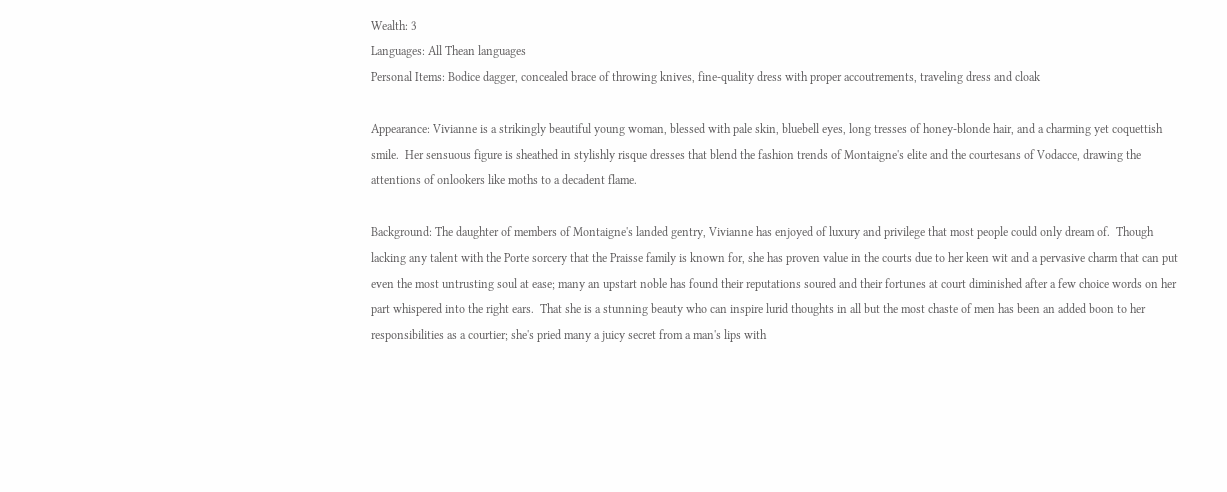Wealth: 3
Languages: All Thean languages
Personal Items: Bodice dagger, concealed brace of throwing knives, fine-quality dress with proper accoutrements, traveling dress and cloak

Appearance: Vivianne is a strikingly beautiful young woman, blessed with pale skin, bluebell eyes, long tresses of honey-blonde hair, and a charming yet coquettish smile.  Her sensuous figure is sheathed in stylishly risque dresses that blend the fashion trends of Montaigne's elite and the courtesans of Vodacce, drawing the attentions of onlookers like moths to a decadent flame.

Background: The daughter of members of Montaigne's landed gentry, Vivianne has enjoyed of luxury and privilege that most people could only dream of.  Though lacking any talent with the Porte sorcery that the Praisse family is known for, she has proven value in the courts due to her keen wit and a pervasive charm that can put even the most untrusting soul at ease; many an upstart noble has found their reputations soured and their fortunes at court diminished after a few choice words on her part whispered into the right ears.  That she is a stunning beauty who can inspire lurid thoughts in all but the most chaste of men has been an added boon to her responsibilities as a courtier; she's pried many a juicy secret from a man's lips with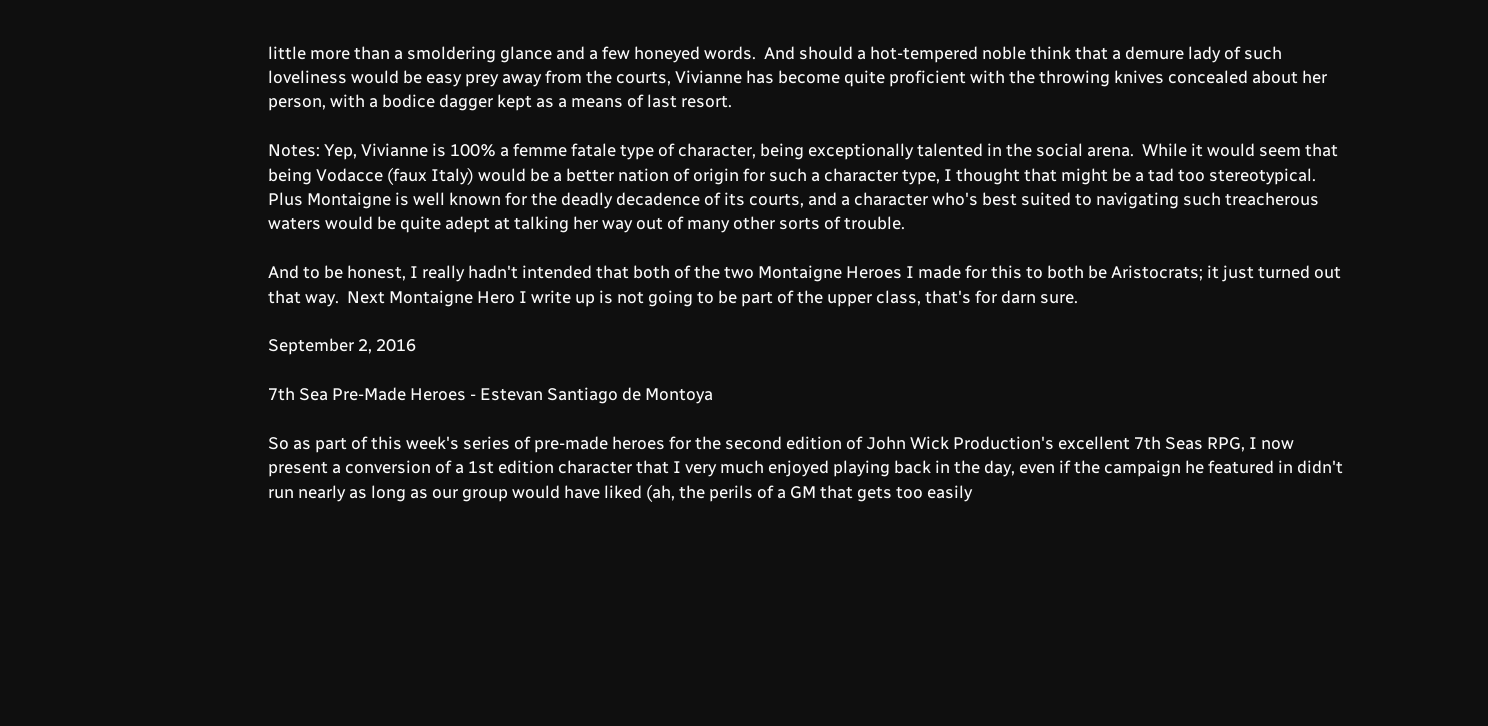little more than a smoldering glance and a few honeyed words.  And should a hot-tempered noble think that a demure lady of such loveliness would be easy prey away from the courts, Vivianne has become quite proficient with the throwing knives concealed about her person, with a bodice dagger kept as a means of last resort.

Notes: Yep, Vivianne is 100% a femme fatale type of character, being exceptionally talented in the social arena.  While it would seem that being Vodacce (faux Italy) would be a better nation of origin for such a character type, I thought that might be a tad too stereotypical.  Plus Montaigne is well known for the deadly decadence of its courts, and a character who's best suited to navigating such treacherous waters would be quite adept at talking her way out of many other sorts of trouble.

And to be honest, I really hadn't intended that both of the two Montaigne Heroes I made for this to both be Aristocrats; it just turned out that way.  Next Montaigne Hero I write up is not going to be part of the upper class, that's for darn sure.

September 2, 2016

7th Sea Pre-Made Heroes - Estevan Santiago de Montoya

So as part of this week's series of pre-made heroes for the second edition of John Wick Production's excellent 7th Seas RPG, I now present a conversion of a 1st edition character that I very much enjoyed playing back in the day, even if the campaign he featured in didn't run nearly as long as our group would have liked (ah, the perils of a GM that gets too easily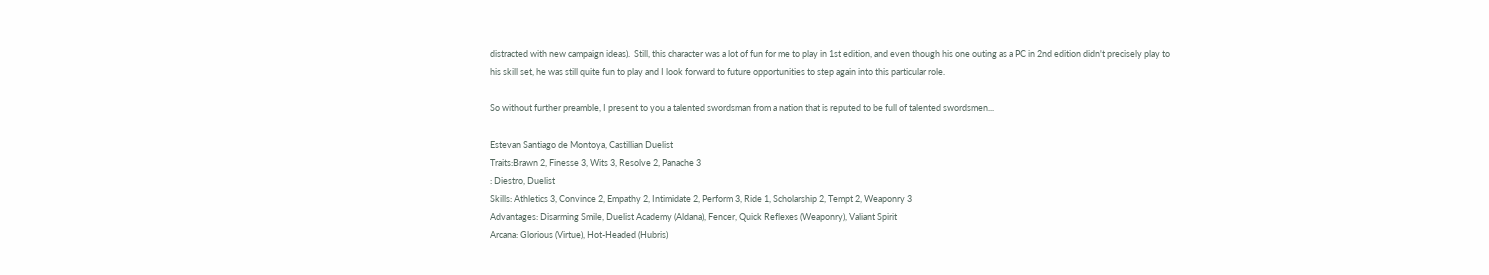distracted with new campaign ideas).  Still, this character was a lot of fun for me to play in 1st edition, and even though his one outing as a PC in 2nd edition didn't precisely play to his skill set, he was still quite fun to play and I look forward to future opportunities to step again into this particular role.

So without further preamble, I present to you a talented swordsman from a nation that is reputed to be full of talented swordsmen...

Estevan Santiago de Montoya, Castillian Duelist
Traits:Brawn 2, Finesse 3, Wits 3, Resolve 2, Panache 3
: Diestro, Duelist
Skills: Athletics 3, Convince 2, Empathy 2, Intimidate 2, Perform 3, Ride 1, Scholarship 2, Tempt 2, Weaponry 3
Advantages: Disarming Smile, Duelist Academy (Aldana), Fencer, Quick Reflexes (Weaponry), Valiant Spirit
Arcana: Glorious (Virtue), Hot-Headed (Hubris)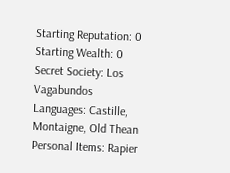Starting Reputation: 0
Starting Wealth: 0
Secret Society: Los Vagabundos
Languages: Castille, Montaigne, Old Thean
Personal Items: Rapier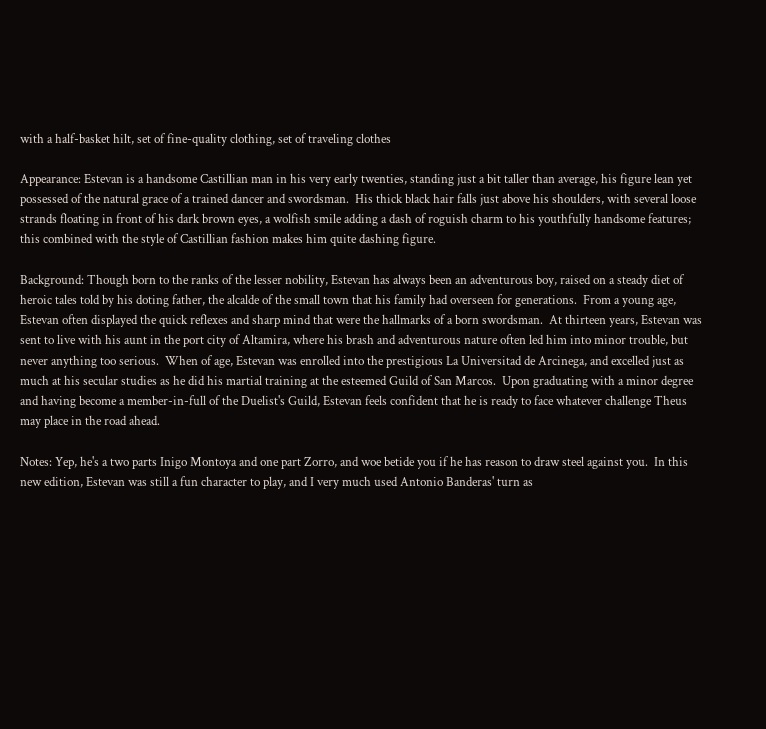with a half-basket hilt, set of fine-quality clothing, set of traveling clothes

Appearance: Estevan is a handsome Castillian man in his very early twenties, standing just a bit taller than average, his figure lean yet possessed of the natural grace of a trained dancer and swordsman.  His thick black hair falls just above his shoulders, with several loose strands floating in front of his dark brown eyes, a wolfish smile adding a dash of roguish charm to his youthfully handsome features; this combined with the style of Castillian fashion makes him quite dashing figure.

Background: Though born to the ranks of the lesser nobility, Estevan has always been an adventurous boy, raised on a steady diet of heroic tales told by his doting father, the alcalde of the small town that his family had overseen for generations.  From a young age, Estevan often displayed the quick reflexes and sharp mind that were the hallmarks of a born swordsman.  At thirteen years, Estevan was sent to live with his aunt in the port city of Altamira, where his brash and adventurous nature often led him into minor trouble, but never anything too serious.  When of age, Estevan was enrolled into the prestigious La Universitad de Arcinega, and excelled just as much at his secular studies as he did his martial training at the esteemed Guild of San Marcos.  Upon graduating with a minor degree and having become a member-in-full of the Duelist's Guild, Estevan feels confident that he is ready to face whatever challenge Theus may place in the road ahead.

Notes: Yep, he's a two parts Inigo Montoya and one part Zorro, and woe betide you if he has reason to draw steel against you.  In this new edition, Estevan was still a fun character to play, and I very much used Antonio Banderas' turn as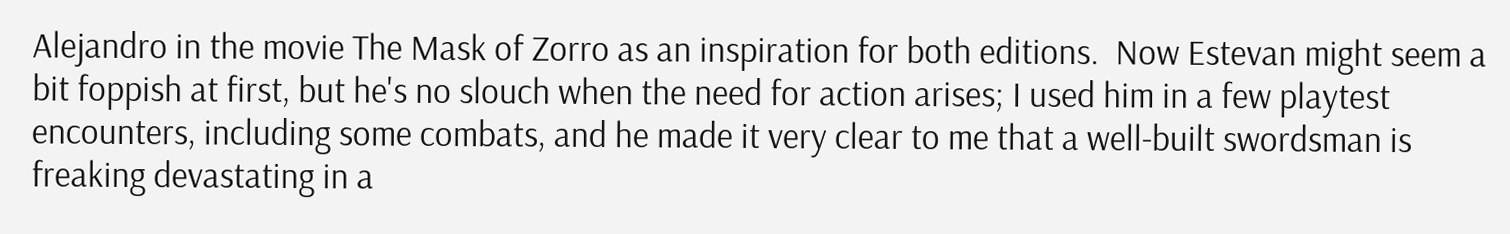Alejandro in the movie The Mask of Zorro as an inspiration for both editions.  Now Estevan might seem a bit foppish at first, but he's no slouch when the need for action arises; I used him in a few playtest encounters, including some combats, and he made it very clear to me that a well-built swordsman is freaking devastating in a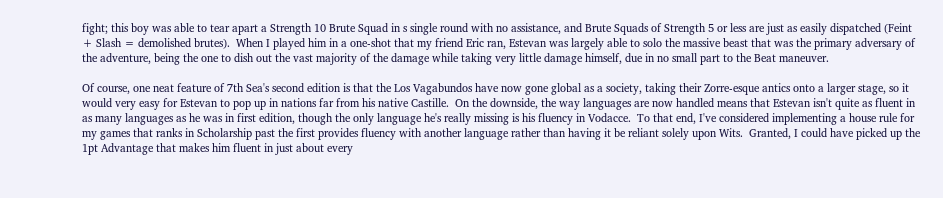fight; this boy was able to tear apart a Strength 10 Brute Squad in s single round with no assistance, and Brute Squads of Strength 5 or less are just as easily dispatched (Feint + Slash = demolished brutes).  When I played him in a one-shot that my friend Eric ran, Estevan was largely able to solo the massive beast that was the primary adversary of the adventure, being the one to dish out the vast majority of the damage while taking very little damage himself, due in no small part to the Beat maneuver.

Of course, one neat feature of 7th Sea's second edition is that the Los Vagabundos have now gone global as a society, taking their Zorre-esque antics onto a larger stage, so it would very easy for Estevan to pop up in nations far from his native Castille.  On the downside, the way languages are now handled means that Estevan isn't quite as fluent in as many languages as he was in first edition, though the only language he's really missing is his fluency in Vodacce.  To that end, I've considered implementing a house rule for my games that ranks in Scholarship past the first provides fluency with another language rather than having it be reliant solely upon Wits.  Granted, I could have picked up the 1pt Advantage that makes him fluent in just about every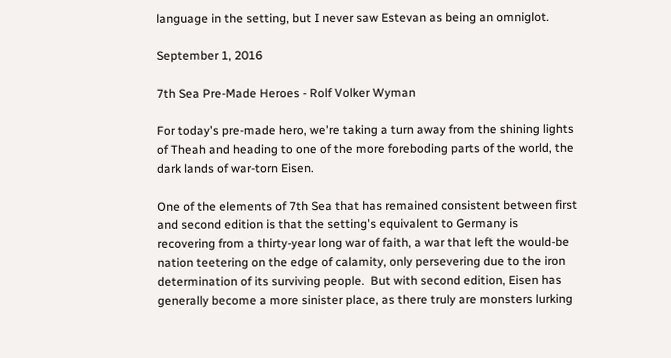language in the setting, but I never saw Estevan as being an omniglot.

September 1, 2016

7th Sea Pre-Made Heroes - Rolf Volker Wyman

For today's pre-made hero, we're taking a turn away from the shining lights of Theah and heading to one of the more foreboding parts of the world, the dark lands of war-torn Eisen.

One of the elements of 7th Sea that has remained consistent between first and second edition is that the setting's equivalent to Germany is recovering from a thirty-year long war of faith, a war that left the would-be nation teetering on the edge of calamity, only persevering due to the iron determination of its surviving people.  But with second edition, Eisen has generally become a more sinister place, as there truly are monsters lurking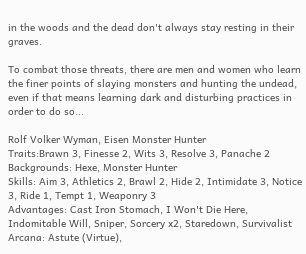in the woods and the dead don't always stay resting in their graves.

To combat those threats, there are men and women who learn the finer points of slaying monsters and hunting the undead, even if that means learning dark and disturbing practices in order to do so...

Rolf Volker Wyman, Eisen Monster Hunter
Traits:Brawn 3, Finesse 2, Wits 3, Resolve 3, Panache 2
Backgrounds: Hexe, Monster Hunter
Skills: Aim 3, Athletics 2, Brawl 2, Hide 2, Intimidate 3, Notice 3, Ride 1, Tempt 1, Weaponry 3
Advantages: Cast Iron Stomach, I Won't Die Here, Indomitable Will, Sniper, Sorcery x2, Staredown, Survivalist
Arcana: Astute (Virtue),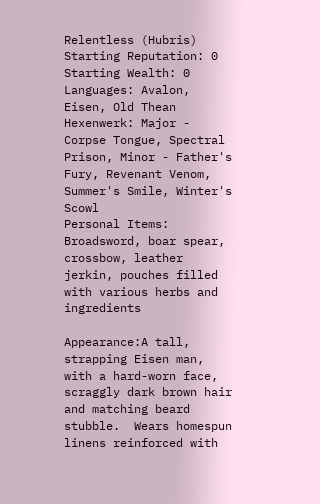Relentless (Hubris)
Starting Reputation: 0
Starting Wealth: 0
Languages: Avalon, Eisen, Old Thean
Hexenwerk: Major - Corpse Tongue, Spectral Prison, Minor - Father's Fury, Revenant Venom, Summer's Smile, Winter's Scowl
Personal Items: Broadsword, boar spear, crossbow, leather jerkin, pouches filled with various herbs and ingredients

Appearance:A tall, strapping Eisen man, with a hard-worn face, scraggly dark brown hair and matching beard stubble.  Wears homespun linens reinforced with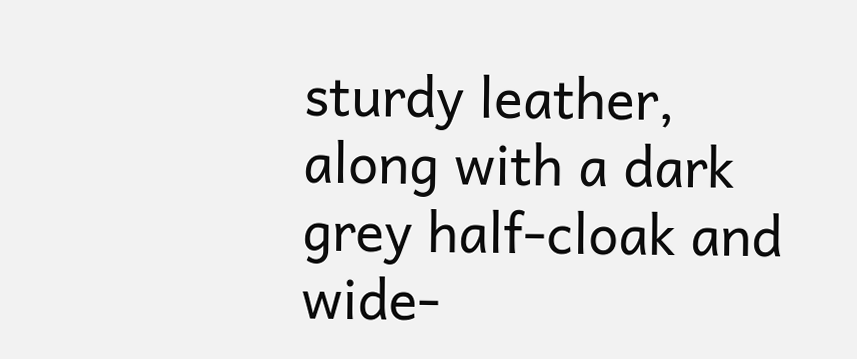sturdy leather, along with a dark grey half-cloak and wide-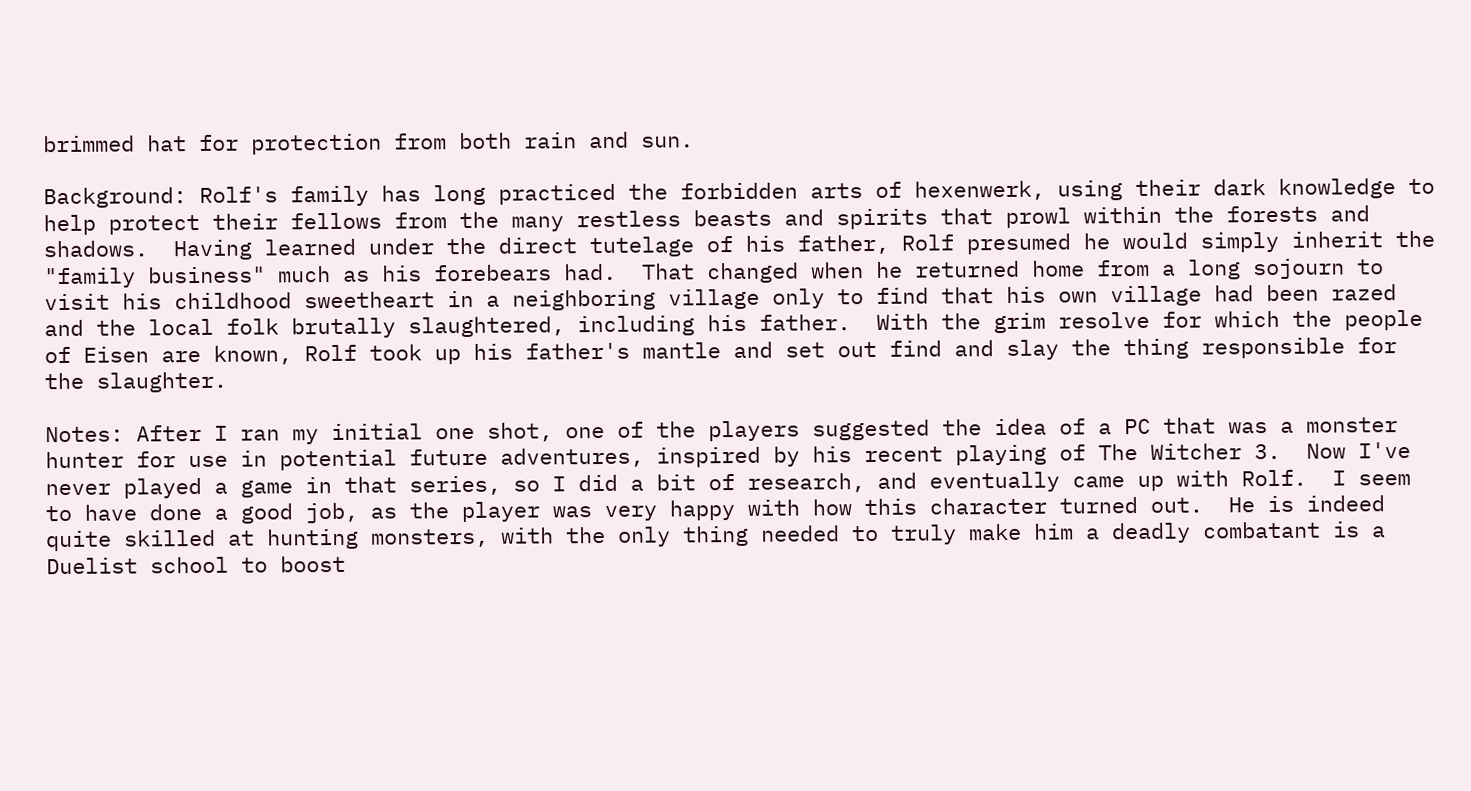brimmed hat for protection from both rain and sun.

Background: Rolf's family has long practiced the forbidden arts of hexenwerk, using their dark knowledge to help protect their fellows from the many restless beasts and spirits that prowl within the forests and shadows.  Having learned under the direct tutelage of his father, Rolf presumed he would simply inherit the "family business" much as his forebears had.  That changed when he returned home from a long sojourn to visit his childhood sweetheart in a neighboring village only to find that his own village had been razed and the local folk brutally slaughtered, including his father.  With the grim resolve for which the people of Eisen are known, Rolf took up his father's mantle and set out find and slay the thing responsible for the slaughter.

Notes: After I ran my initial one shot, one of the players suggested the idea of a PC that was a monster hunter for use in potential future adventures, inspired by his recent playing of The Witcher 3.  Now I've never played a game in that series, so I did a bit of research, and eventually came up with Rolf.  I seem to have done a good job, as the player was very happy with how this character turned out.  He is indeed quite skilled at hunting monsters, with the only thing needed to truly make him a deadly combatant is a Duelist school to boost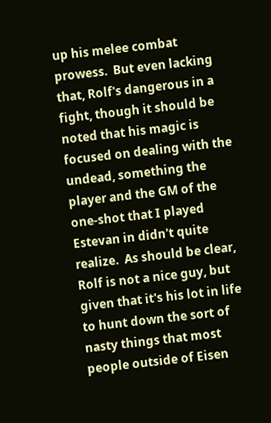up his melee combat prowess.  But even lacking that, Rolf's dangerous in a fight, though it should be noted that his magic is focused on dealing with the undead, something the player and the GM of the one-shot that I played Estevan in didn't quite realize.  As should be clear, Rolf is not a nice guy, but given that it's his lot in life to hunt down the sort of nasty things that most people outside of Eisen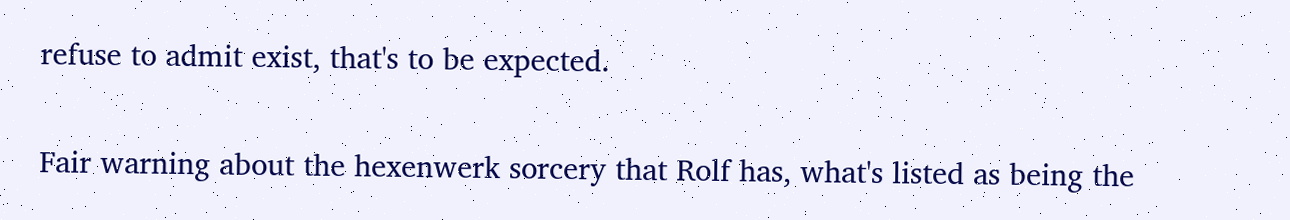refuse to admit exist, that's to be expected.

Fair warning about the hexenwerk sorcery that Rolf has, what's listed as being the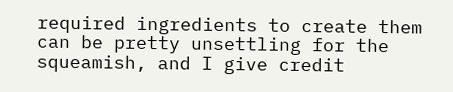required ingredients to create them can be pretty unsettling for the squeamish, and I give credit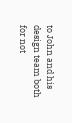to John and his design team both for not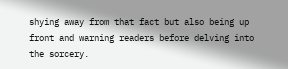shying away from that fact but also being up front and warning readers before delving into the sorcery.